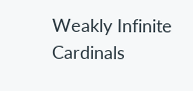Weakly Infinite Cardinals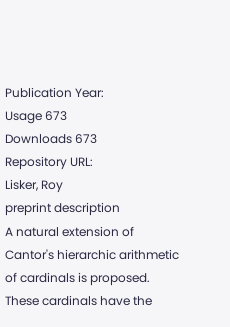Publication Year:
Usage 673
Downloads 673
Repository URL:
Lisker, Roy
preprint description
A natural extension of Cantor's hierarchic arithmetic of cardinals is proposed. These cardinals have the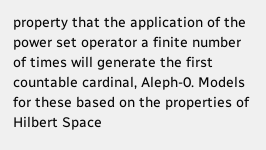property that the application of the power set operator a finite number of times will generate the first countable cardinal, Aleph-0. Models for these based on the properties of Hilbert Space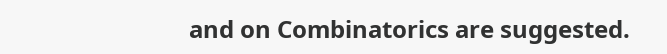and on Combinatorics are suggested.